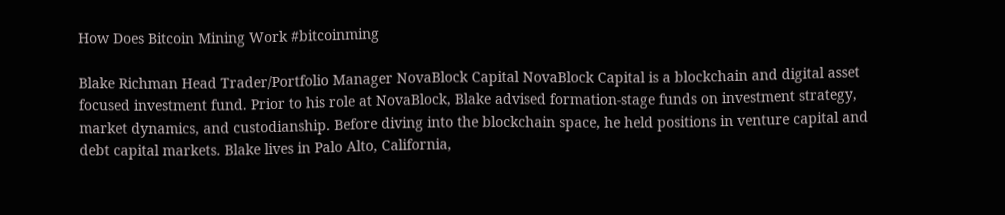How Does Bitcoin Mining Work #bitcoinming

Blake Richman Head Trader/Portfolio Manager NovaBlock Capital NovaBlock Capital is a blockchain and digital asset focused investment fund. Prior to his role at NovaBlock, Blake advised formation-stage funds on investment strategy, market dynamics, and custodianship. Before diving into the blockchain space, he held positions in venture capital and debt capital markets. Blake lives in Palo Alto, California,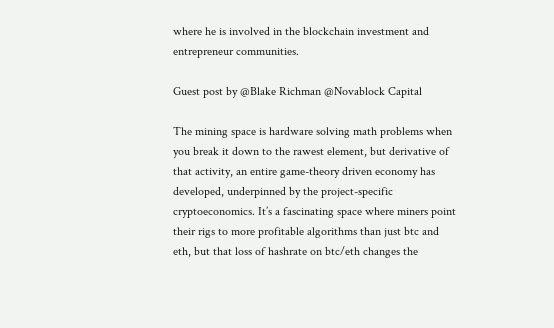where he is involved in the blockchain investment and entrepreneur communities.

Guest post by @Blake Richman @Novablock Capital

The mining space is hardware solving math problems when you break it down to the rawest element, but derivative of that activity, an entire game-theory driven economy has developed, underpinned by the project-specific cryptoeconomics. It’s a fascinating space where miners point their rigs to more profitable algorithms than just btc and eth, but that loss of hashrate on btc/eth changes the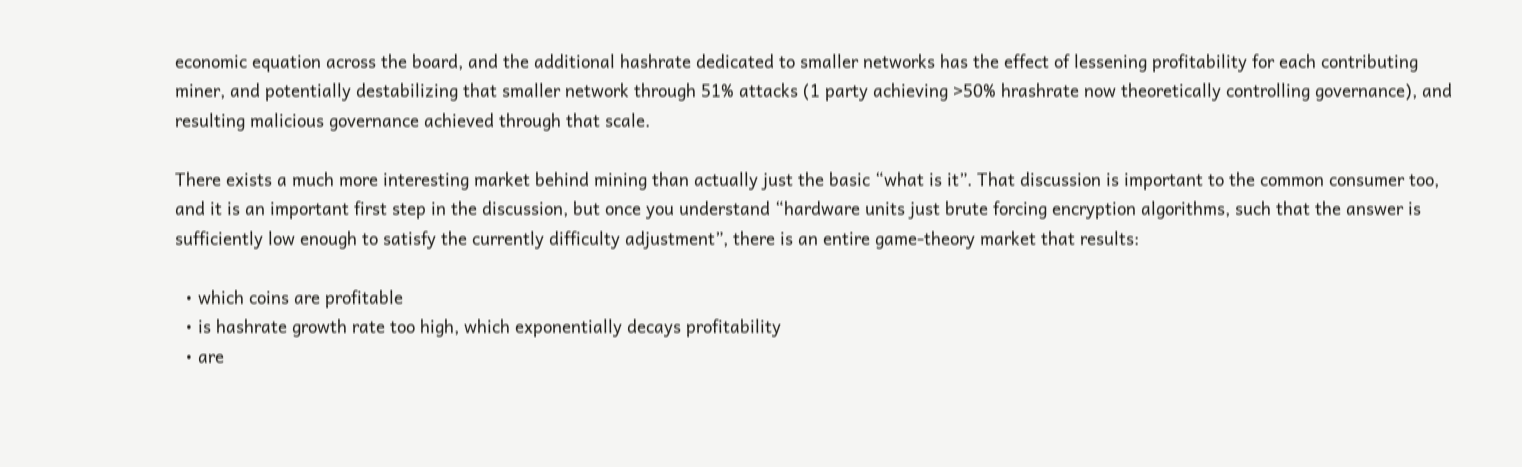economic equation across the board, and the additional hashrate dedicated to smaller networks has the effect of lessening profitability for each contributing miner, and potentially destabilizing that smaller network through 51% attacks (1 party achieving >50% hrashrate now theoretically controlling governance), and resulting malicious governance achieved through that scale.

There exists a much more interesting market behind mining than actually just the basic “what is it”. That discussion is important to the common consumer too, and it is an important first step in the discussion, but once you understand “hardware units just brute forcing encryption algorithms, such that the answer is sufficiently low enough to satisfy the currently difficulty adjustment”, there is an entire game-theory market that results:

  • which coins are profitable
  • is hashrate growth rate too high, which exponentially decays profitability
  • are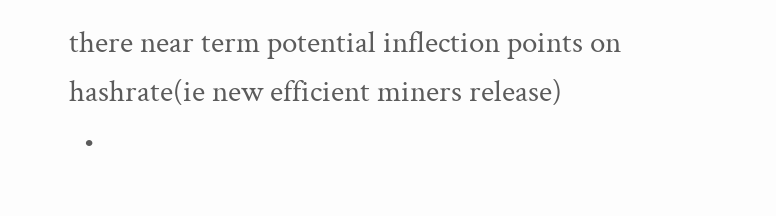there near term potential inflection points on hashrate(ie new efficient miners release)
  •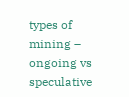types of mining – ongoing vs speculative